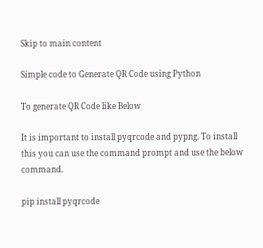Skip to main content

Simple code to Generate QR Code using Python

To generate QR Code like Below

It is important to install pyqrcode and pypng. To install this you can use the command prompt and use the below command.

pip install pyqrcode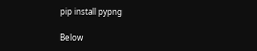pip install pypng

Below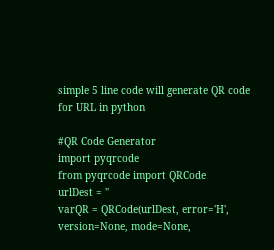simple 5 line code will generate QR code for URL in python

#QR Code Generator
import pyqrcode
from pyqrcode import QRCode
urlDest = ''
varQR = QRCode(urlDest, error='H', version=None, mode=None,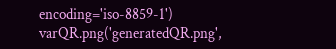encoding='iso-8859-1')
varQR.png('generatedQR.png',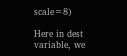scale=8)

Here in dest variable, we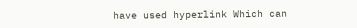have used hyperlink Which can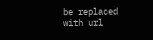be replaced with url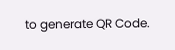to generate QR Code.